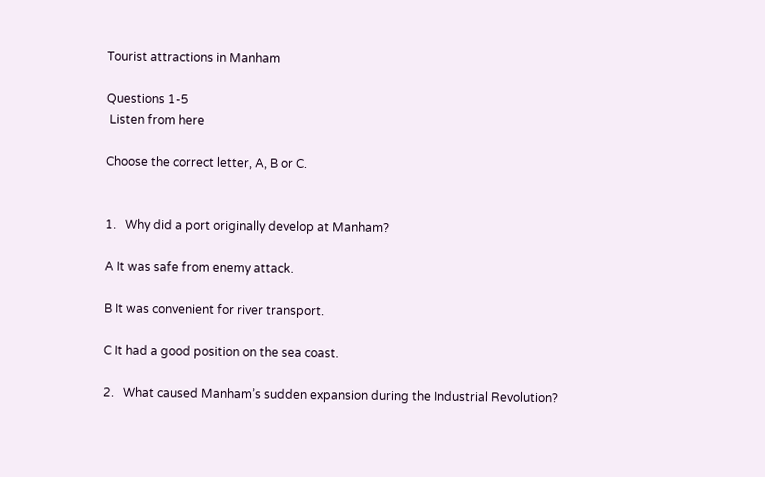Tourist attractions in Manham

Questions 1-5
 Listen from here

Choose the correct letter, A, B or C.


1.   Why did a port originally develop at Manham?

A It was safe from enemy attack.

B It was convenient for river transport.

C It had a good position on the sea coast.

2.   What caused Manham’s sudden expansion during the Industrial Revolution?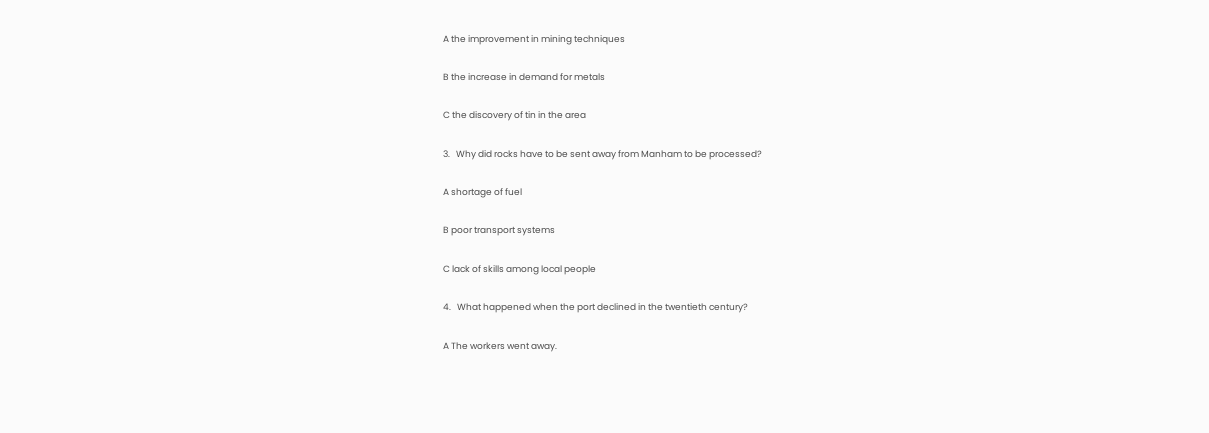A the improvement in mining techniques

B the increase in demand for metals

C the discovery of tin in the area

3.   Why did rocks have to be sent away from Manham to be processed?

A shortage of fuel

B poor transport systems

C lack of skills among local people

4.   What happened when the port declined in the twentieth century?

A The workers went away.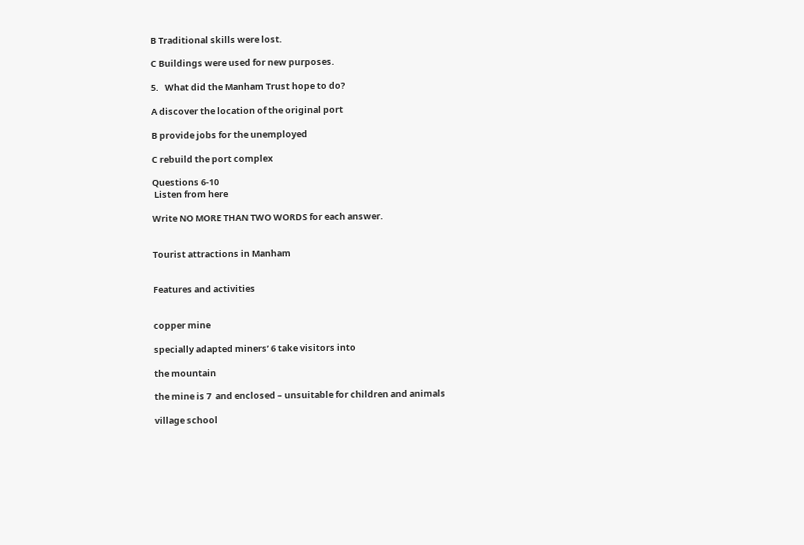B Traditional skills were lost.

C Buildings were used for new purposes.

5.   What did the Manham Trust hope to do?

A discover the location of the original port

B provide jobs for the unemployed

C rebuild the port complex

Questions 6-10
 Listen from here

Write NO MORE THAN TWO WORDS for each answer.


Tourist attractions in Manham


Features and activities


copper mine

specially adapted miners’ 6 take visitors into

the mountain

the mine is 7  and enclosed – unsuitable for children and animals

village school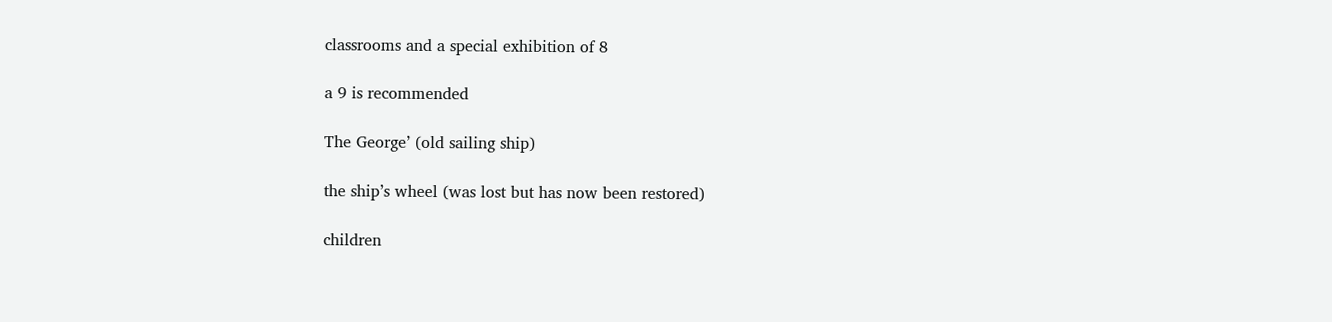classrooms and a special exhibition of 8

a 9 is recommended

The George’ (old sailing ship)

the ship’s wheel (was lost but has now been restored)

children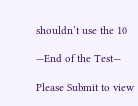shouldn’t use the 10

—End of the Test—

Please Submit to view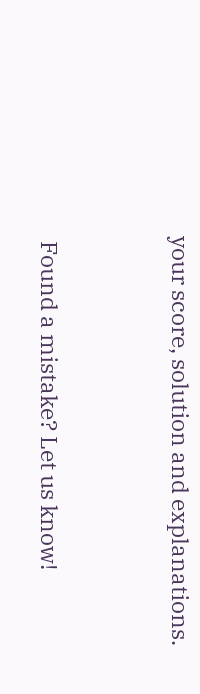your score, solution and explanations.


 Found a mistake? Let us know!